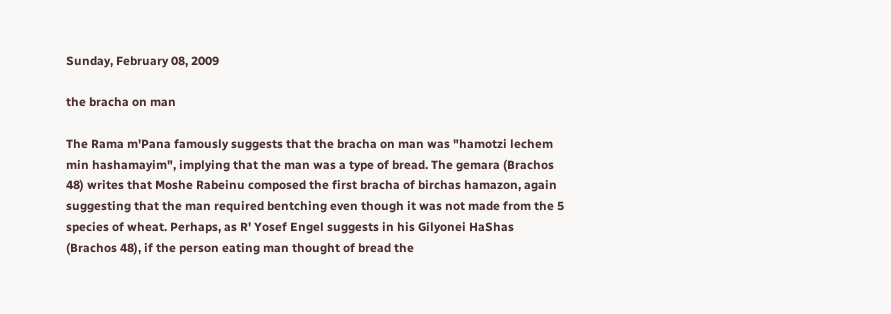Sunday, February 08, 2009

the bracha on man

The Rama m'Pana famously suggests that the bracha on man was "hamotzi lechem min hashamayim", implying that the man was a type of bread. The gemara (Brachos 48) writes that Moshe Rabeinu composed the first bracha of birchas hamazon, again suggesting that the man required bentching even though it was not made from the 5 species of wheat. Perhaps, as R' Yosef Engel suggests in his Gilyonei HaShas (Brachos 48), if the person eating man thought of bread the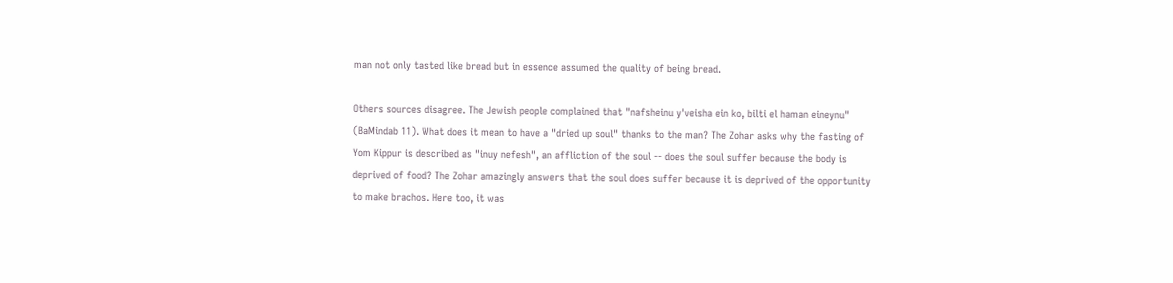man not only tasted like bread but in essence assumed the quality of being bread.

Others sources disagree. The Jewish people complained that "nafsheinu y'veisha ein ko, bilti el haman eineynu" (BaMindab 11). What does it mean to have a "dried up soul" thanks to the man? The Zohar asks why the fasting of Yom Kippur is described as "inuy nefesh", an affliction of the soul -- does the soul suffer because the body is deprived of food? The Zohar amazingly answers that the soul does suffer because it is deprived of the opportunity to make brachos. Here too, it was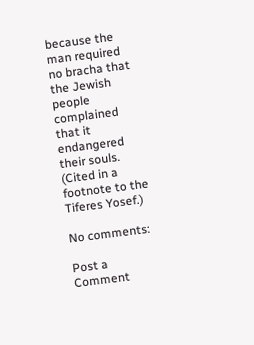because the man required no bracha that the Jewish people complained that it endangered their souls. (Cited in a footnote to the Tiferes Yosef.)

No comments:

Post a Comment